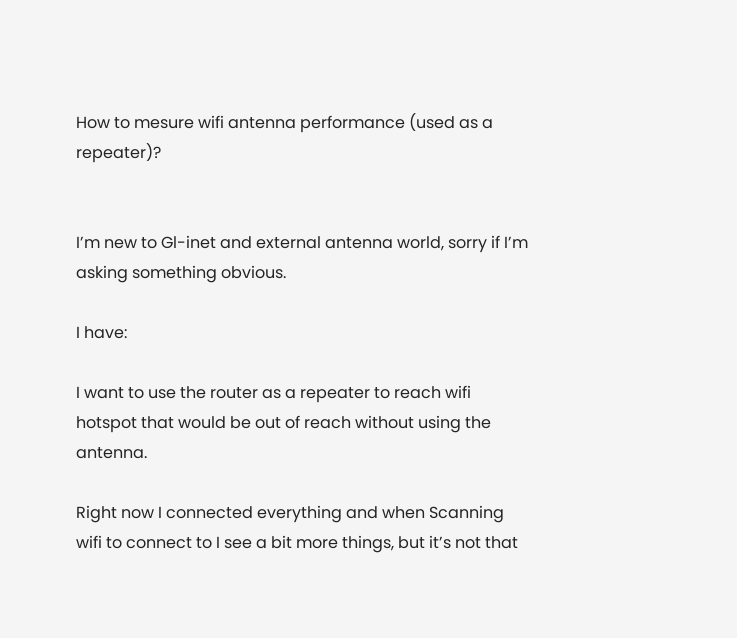How to mesure wifi antenna performance (used as a repeater)?


I’m new to Gl-inet and external antenna world, sorry if I’m asking something obvious.

I have:

I want to use the router as a repeater to reach wifi hotspot that would be out of reach without using the antenna.

Right now I connected everything and when Scanning wifi to connect to I see a bit more things, but it’s not that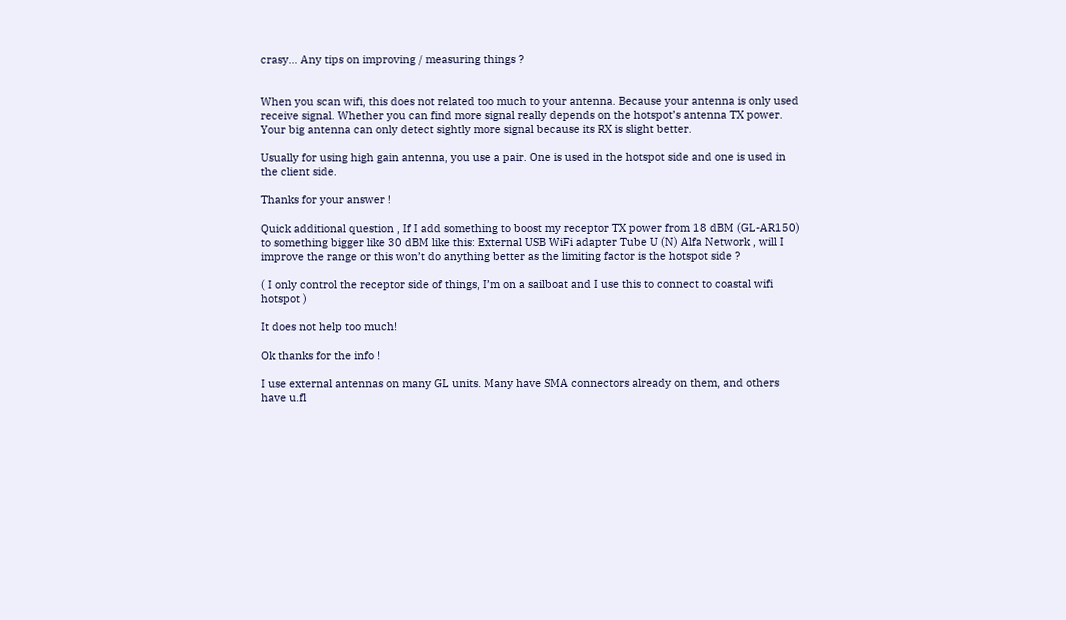crasy… Any tips on improving / measuring things ?


When you scan wifi, this does not related too much to your antenna. Because your antenna is only used receive signal. Whether you can find more signal really depends on the hotspot’s antenna TX power. Your big antenna can only detect sightly more signal because its RX is slight better.

Usually for using high gain antenna, you use a pair. One is used in the hotspot side and one is used in the client side.

Thanks for your answer !

Quick additional question , If I add something to boost my receptor TX power from 18 dBM (GL-AR150) to something bigger like 30 dBM like this: External USB WiFi adapter Tube U (N) Alfa Network , will I improve the range or this won’t do anything better as the limiting factor is the hotspot side ?

( I only control the receptor side of things, I’m on a sailboat and I use this to connect to coastal wifi hotspot )

It does not help too much!

Ok thanks for the info !

I use external antennas on many GL units. Many have SMA connectors already on them, and others have u.fl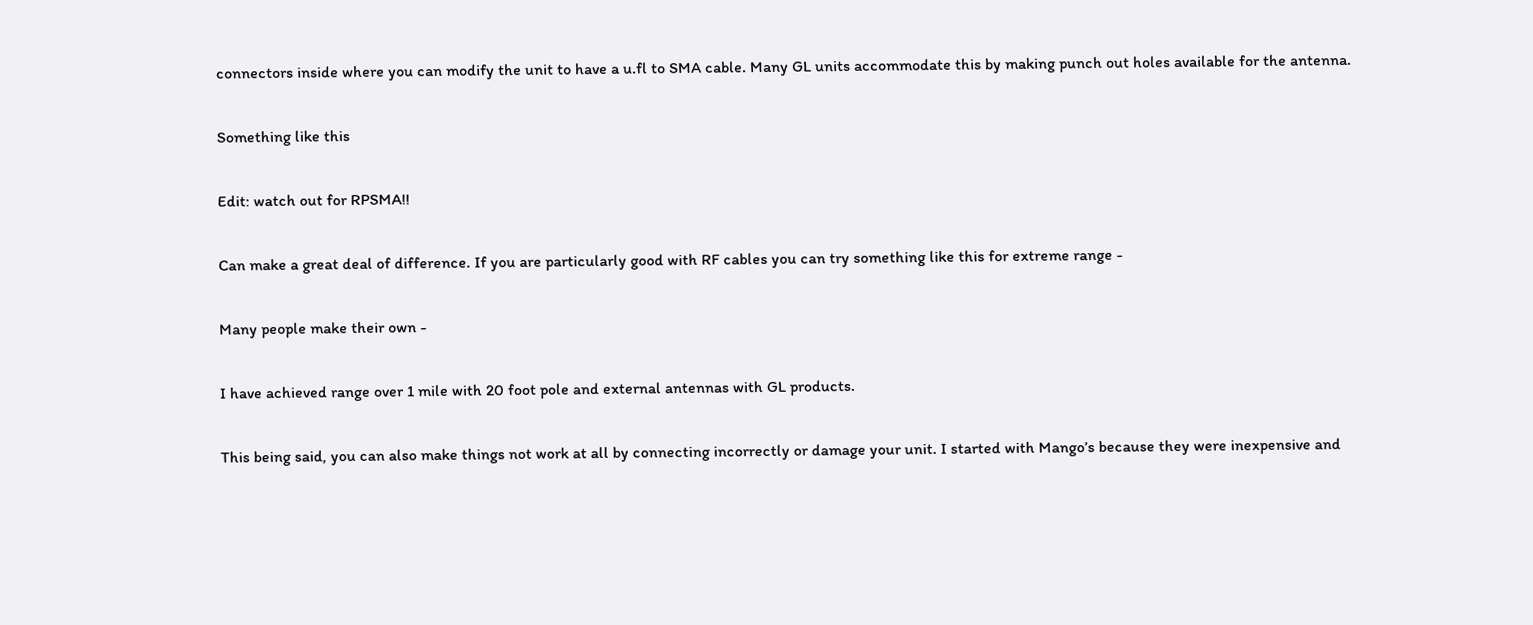connectors inside where you can modify the unit to have a u.fl to SMA cable. Many GL units accommodate this by making punch out holes available for the antenna.

Something like this

Edit: watch out for RPSMA!!

Can make a great deal of difference. If you are particularly good with RF cables you can try something like this for extreme range -

Many people make their own -

I have achieved range over 1 mile with 20 foot pole and external antennas with GL products.

This being said, you can also make things not work at all by connecting incorrectly or damage your unit. I started with Mango’s because they were inexpensive and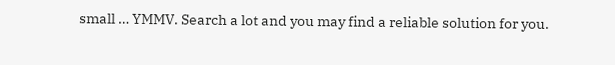small … YMMV. Search a lot and you may find a reliable solution for you.